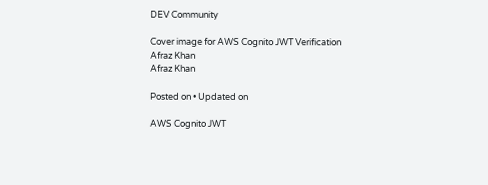DEV Community

Cover image for AWS Cognito JWT Verification
Afraz Khan
Afraz Khan

Posted on • Updated on

AWS Cognito JWT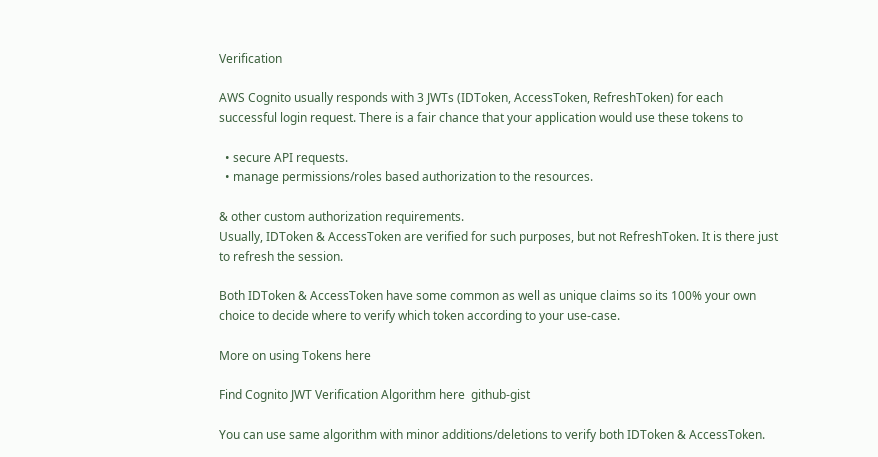Verification

AWS Cognito usually responds with 3 JWTs (IDToken, AccessToken, RefreshToken) for each successful login request. There is a fair chance that your application would use these tokens to

  • secure API requests.
  • manage permissions/roles based authorization to the resources.

& other custom authorization requirements.
Usually, IDToken & AccessToken are verified for such purposes, but not RefreshToken. It is there just to refresh the session.

Both IDToken & AccessToken have some common as well as unique claims so its 100% your own choice to decide where to verify which token according to your use-case.

More on using Tokens here

Find Cognito JWT Verification Algorithm here  github-gist

You can use same algorithm with minor additions/deletions to verify both IDToken & AccessToken.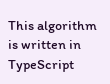This algorithm is written in TypeScript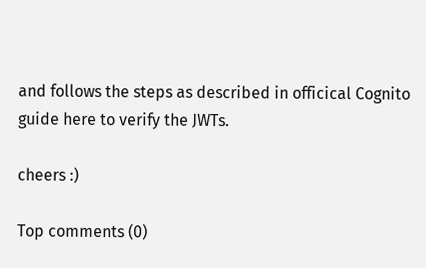and follows the steps as described in officical Cognito guide here to verify the JWTs.

cheers :)

Top comments (0)